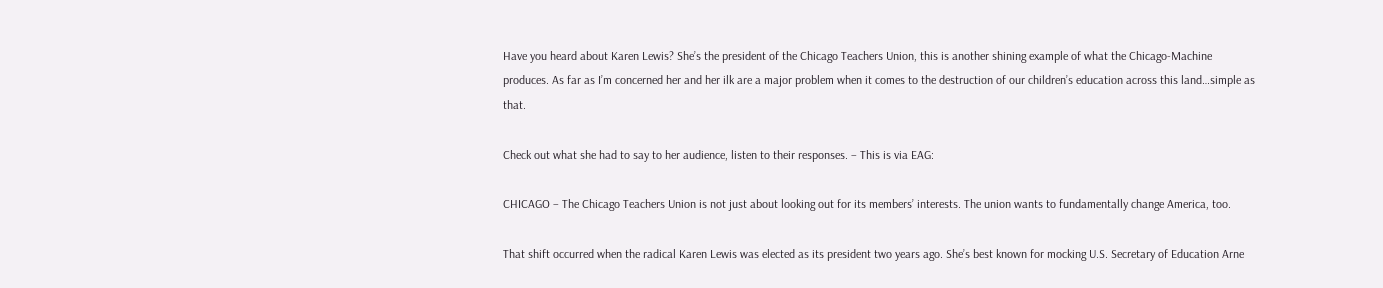Have you heard about Karen Lewis? She’s the president of the Chicago Teachers Union, this is another shining example of what the Chicago-Machine produces. As far as I’m concerned her and her ilk are a major problem when it comes to the destruction of our children’s education across this land…simple as that.

Check out what she had to say to her audience, listen to their responses. – This is via EAG:

CHICAGO – The Chicago Teachers Union is not just about looking out for its members’ interests. The union wants to fundamentally change America, too.

That shift occurred when the radical Karen Lewis was elected as its president two years ago. She’s best known for mocking U.S. Secretary of Education Arne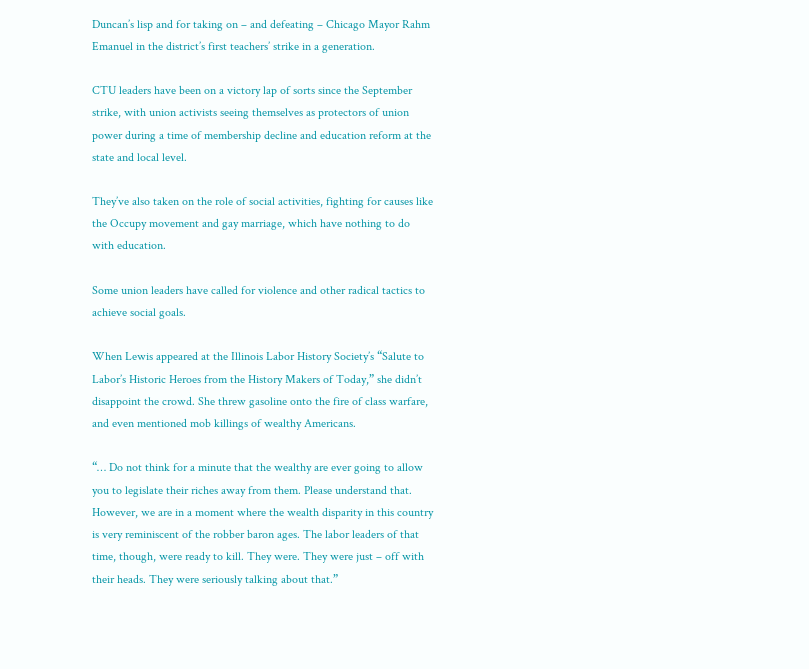Duncan’s lisp and for taking on – and defeating – Chicago Mayor Rahm Emanuel in the district’s first teachers’ strike in a generation.

CTU leaders have been on a victory lap of sorts since the September strike, with union activists seeing themselves as protectors of union power during a time of membership decline and education reform at the state and local level.

They’ve also taken on the role of social activities, fighting for causes like the Occupy movement and gay marriage, which have nothing to do with education.

Some union leaders have called for violence and other radical tactics to achieve social goals.

When Lewis appeared at the Illinois Labor History Society’s “Salute to Labor’s Historic Heroes from the History Makers of Today,” she didn’t disappoint the crowd. She threw gasoline onto the fire of class warfare, and even mentioned mob killings of wealthy Americans.

“… Do not think for a minute that the wealthy are ever going to allow you to legislate their riches away from them. Please understand that. However, we are in a moment where the wealth disparity in this country is very reminiscent of the robber baron ages. The labor leaders of that time, though, were ready to kill. They were. They were just – off with their heads. They were seriously talking about that.”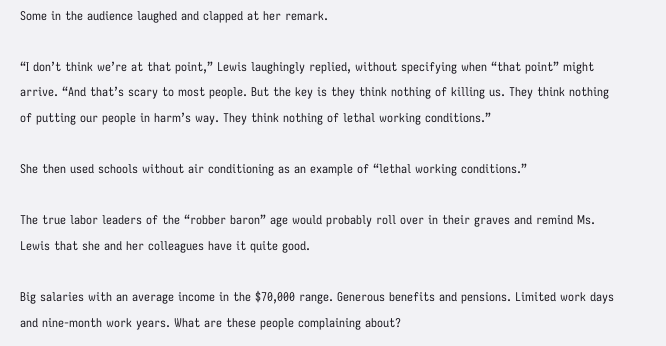Some in the audience laughed and clapped at her remark.

“I don’t think we’re at that point,” Lewis laughingly replied, without specifying when “that point” might arrive. “And that’s scary to most people. But the key is they think nothing of killing us. They think nothing of putting our people in harm’s way. They think nothing of lethal working conditions.”

She then used schools without air conditioning as an example of “lethal working conditions.”

The true labor leaders of the “robber baron” age would probably roll over in their graves and remind Ms. Lewis that she and her colleagues have it quite good.

Big salaries with an average income in the $70,000 range. Generous benefits and pensions. Limited work days and nine-month work years. What are these people complaining about?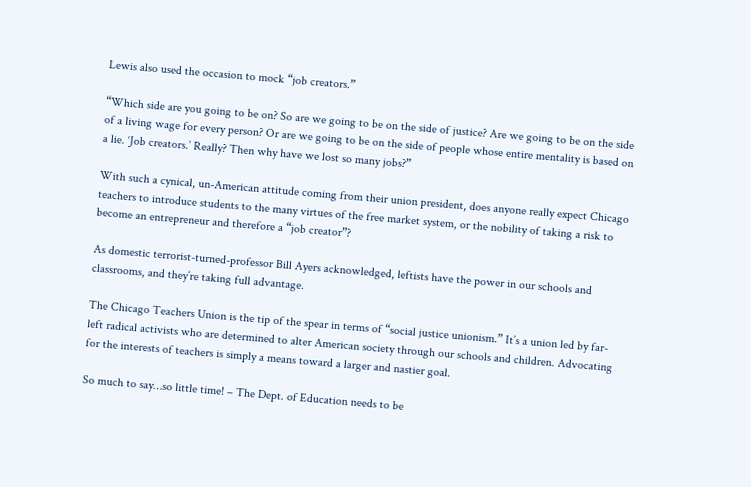Lewis also used the occasion to mock “job creators.”

“Which side are you going to be on? So are we going to be on the side of justice? Are we going to be on the side of a living wage for every person? Or are we going to be on the side of people whose entire mentality is based on a lie. ‘Job creators.’ Really? Then why have we lost so many jobs?”

With such a cynical, un-American attitude coming from their union president, does anyone really expect Chicago teachers to introduce students to the many virtues of the free market system, or the nobility of taking a risk to become an entrepreneur and therefore a “job creator”?

As domestic terrorist-turned-professor Bill Ayers acknowledged, leftists have the power in our schools and classrooms, and they’re taking full advantage.

The Chicago Teachers Union is the tip of the spear in terms of “social justice unionism.” It’s a union led by far-left radical activists who are determined to alter American society through our schools and children. Advocating for the interests of teachers is simply a means toward a larger and nastier goal.

So much to say…so little time! – The Dept. of Education needs to be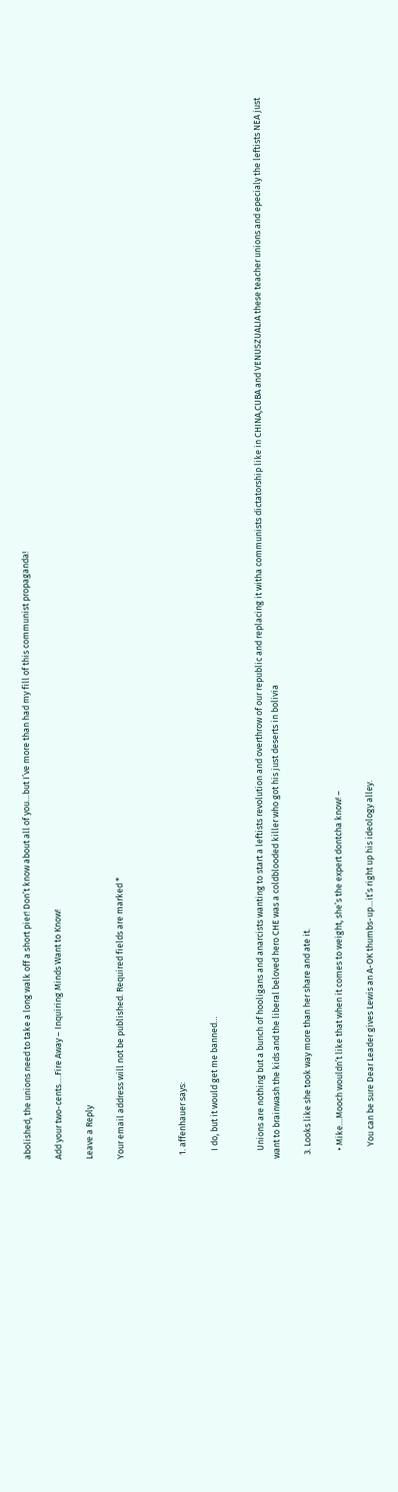abolished, the unions need to take a long walk off a short pier! Don’t know about all of you…but I’ve more than had my fill of this communist propaganda!

Add your two-cents….Fire Away – Inquiring Minds Want to Know!

Leave a Reply

Your email address will not be published. Required fields are marked *



  1. affenhauer says:

    I do, but it would get me banned…


    Unions are nothing but a bunch of hooligans and anarcists wanting to start a leftists revolution and overthrow of our republic and replacing it witha communists dictatorship like in CHINA,CUBA and VENUSZUALIA these teacher unions and epecialy the leftists NEA just want to brainwash the kids and the liberal beloved hero CHE was a coldblooded killer who got his just deserts in bolivia

  3. Looks like she took way more than her share and ate it.

    • Mike…Mooch wouldn’t like that when it comes to weight, she’s the expert dontcha know! –

      You can be sure Dear Leader gives Lewis an A-OK thumbs-up…it’s right up his ideology alley.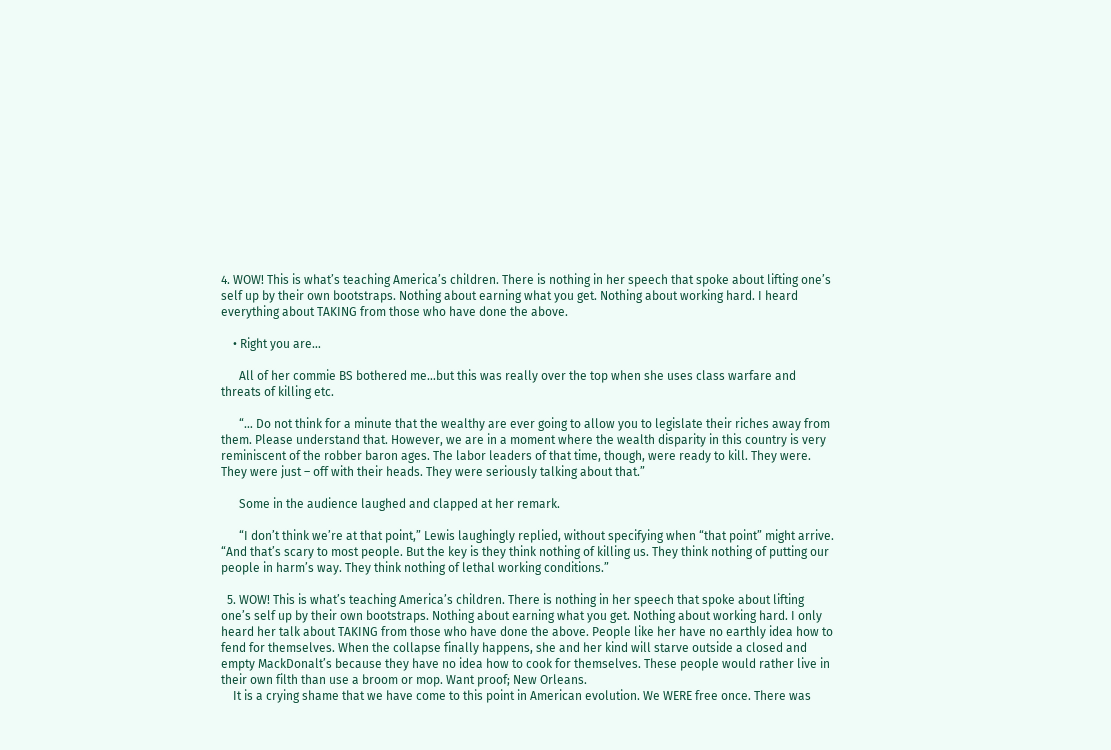4. WOW! This is what’s teaching America’s children. There is nothing in her speech that spoke about lifting one’s self up by their own bootstraps. Nothing about earning what you get. Nothing about working hard. I heard everything about TAKING from those who have done the above.

    • Right you are…

      All of her commie BS bothered me…but this was really over the top when she uses class warfare and threats of killing etc.

      “… Do not think for a minute that the wealthy are ever going to allow you to legislate their riches away from them. Please understand that. However, we are in a moment where the wealth disparity in this country is very reminiscent of the robber baron ages. The labor leaders of that time, though, were ready to kill. They were. They were just – off with their heads. They were seriously talking about that.”

      Some in the audience laughed and clapped at her remark.

      “I don’t think we’re at that point,” Lewis laughingly replied, without specifying when “that point” might arrive. “And that’s scary to most people. But the key is they think nothing of killing us. They think nothing of putting our people in harm’s way. They think nothing of lethal working conditions.”

  5. WOW! This is what’s teaching America’s children. There is nothing in her speech that spoke about lifting one’s self up by their own bootstraps. Nothing about earning what you get. Nothing about working hard. I only heard her talk about TAKING from those who have done the above. People like her have no earthly idea how to fend for themselves. When the collapse finally happens, she and her kind will starve outside a closed and empty MackDonalt’s because they have no idea how to cook for themselves. These people would rather live in their own filth than use a broom or mop. Want proof; New Orleans.
    It is a crying shame that we have come to this point in American evolution. We WERE free once. There was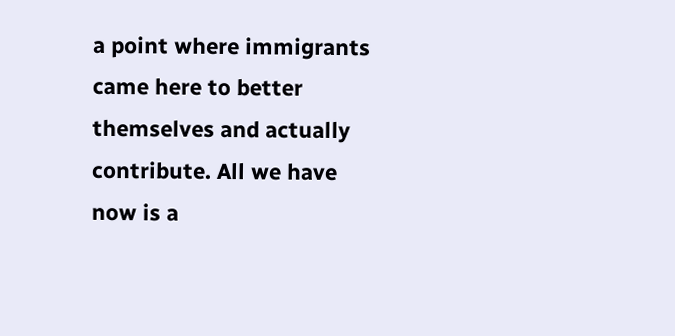a point where immigrants came here to better themselves and actually contribute. All we have now is a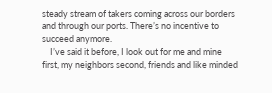steady stream of takers coming across our borders and through our ports. There’s no incentive to succeed anymore.
    I’ve said it before, I look out for me and mine first, my neighbors second, friends and like minded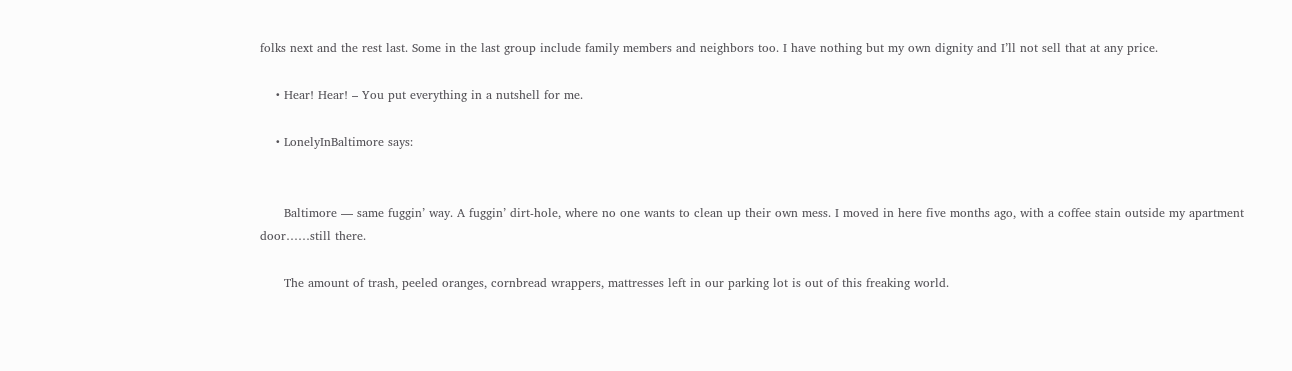folks next and the rest last. Some in the last group include family members and neighbors too. I have nothing but my own dignity and I’ll not sell that at any price.

    • Hear! Hear! – You put everything in a nutshell for me.

    • LonelyInBaltimore says:


      Baltimore — same fuggin’ way. A fuggin’ dirt-hole, where no one wants to clean up their own mess. I moved in here five months ago, with a coffee stain outside my apartment door……still there.

      The amount of trash, peeled oranges, cornbread wrappers, mattresses left in our parking lot is out of this freaking world.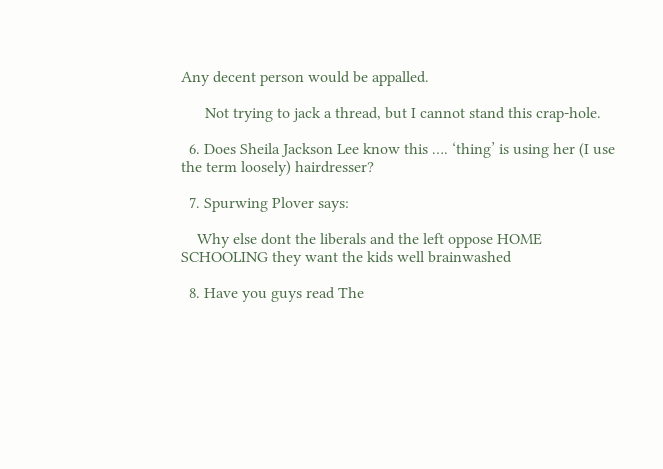Any decent person would be appalled.

      Not trying to jack a thread, but I cannot stand this crap-hole.

  6. Does Sheila Jackson Lee know this …. ‘thing’ is using her (I use the term loosely) hairdresser?

  7. Spurwing Plover says:

    Why else dont the liberals and the left oppose HOME SCHOOLING they want the kids well brainwashed

  8. Have you guys read The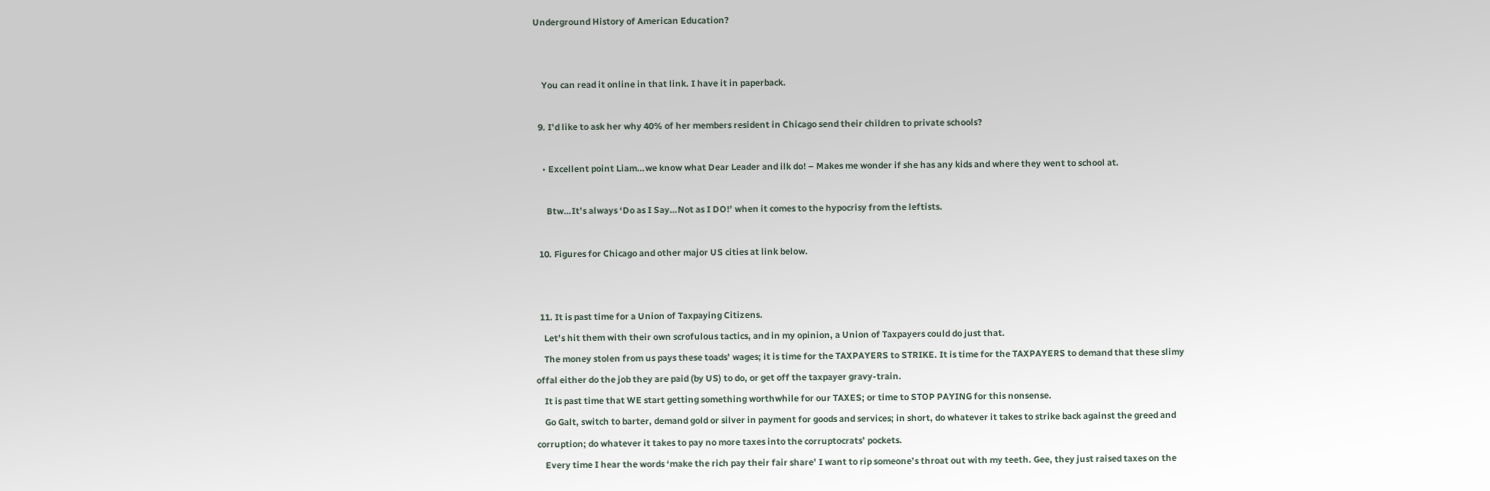Underground History of American Education?


    You can read it online in that link. I have it in paperback.

  9. I’d like to ask her why 40% of her members resident in Chicago send their children to private schools?

    • Excellent point Liam…we know what Dear Leader and ilk do! – Makes me wonder if she has any kids and where they went to school at.

      Btw…It’s always ‘Do as I Say…Not as I DO!’ when it comes to the hypocrisy from the leftists.

  10. Figures for Chicago and other major US cities at link below.


  11. It is past time for a Union of Taxpaying Citizens.
    Let’s hit them with their own scrofulous tactics, and in my opinion, a Union of Taxpayers could do just that.
    The money stolen from us pays these toads’ wages; it is time for the TAXPAYERS to STRIKE. It is time for the TAXPAYERS to demand that these slimy offal either do the job they are paid (by US) to do, or get off the taxpayer gravy-train.
    It is past time that WE start getting something worthwhile for our TAXES; or time to STOP PAYING for this nonsense.
    Go Galt, switch to barter, demand gold or silver in payment for goods and services; in short, do whatever it takes to strike back against the greed and corruption; do whatever it takes to pay no more taxes into the corruptocrats’ pockets.
    Every time I hear the words ‘make the rich pay their fair share’ I want to rip someone’s throat out with my teeth. Gee, they just raised taxes on the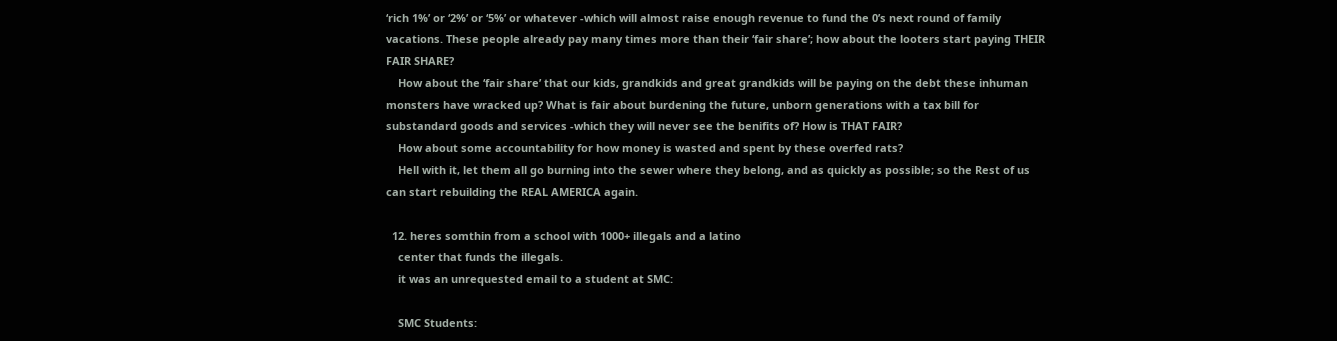‘rich 1%’ or ‘2%’ or ‘5%’ or whatever -which will almost raise enough revenue to fund the 0’s next round of family vacations. These people already pay many times more than their ‘fair share’; how about the looters start paying THEIR FAIR SHARE?
    How about the ‘fair share’ that our kids, grandkids and great grandkids will be paying on the debt these inhuman monsters have wracked up? What is fair about burdening the future, unborn generations with a tax bill for substandard goods and services -which they will never see the benifits of? How is THAT FAIR?
    How about some accountability for how money is wasted and spent by these overfed rats?
    Hell with it, let them all go burning into the sewer where they belong, and as quickly as possible; so the Rest of us can start rebuilding the REAL AMERICA again.

  12. heres somthin from a school with 1000+ illegals and a latino
    center that funds the illegals.
    it was an unrequested email to a student at SMC:

    SMC Students: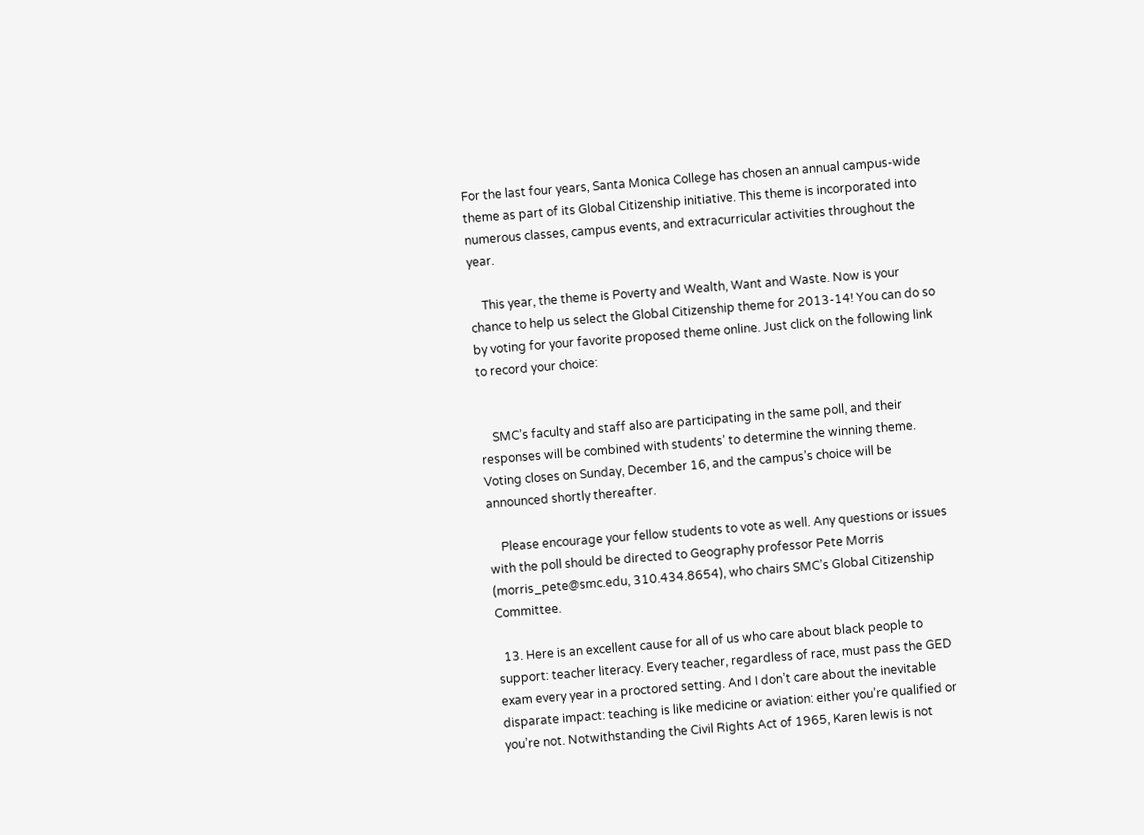For the last four years, Santa Monica College has chosen an annual campus-wide theme as part of its Global Citizenship initiative. This theme is incorporated into numerous classes, campus events, and extracurricular activities throughout the year.

    This year, the theme is Poverty and Wealth, Want and Waste. Now is your chance to help us select the Global Citizenship theme for 2013-14! You can do so by voting for your favorite proposed theme online. Just click on the following link to record your choice:


    SMC’s faculty and staff also are participating in the same poll, and their responses will be combined with students’ to determine the winning theme. Voting closes on Sunday, December 16, and the campus’s choice will be announced shortly thereafter.

    Please encourage your fellow students to vote as well. Any questions or issues with the poll should be directed to Geography professor Pete Morris (morris_pete@smc.edu, 310.434.8654), who chairs SMC’s Global Citizenship Committee.

  13. Here is an excellent cause for all of us who care about black people to support: teacher literacy. Every teacher, regardless of race, must pass the GED exam every year in a proctored setting. And I don’t care about the inevitable disparate impact: teaching is like medicine or aviation: either you’re qualified or you’re not. Notwithstanding the Civil Rights Act of 1965, Karen lewis is not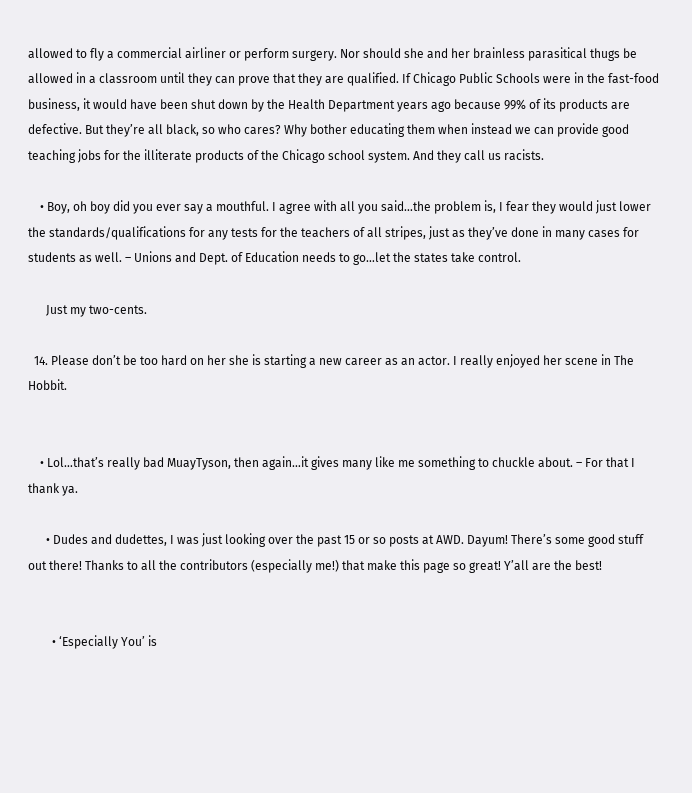allowed to fly a commercial airliner or perform surgery. Nor should she and her brainless parasitical thugs be allowed in a classroom until they can prove that they are qualified. If Chicago Public Schools were in the fast-food business, it would have been shut down by the Health Department years ago because 99% of its products are defective. But they’re all black, so who cares? Why bother educating them when instead we can provide good teaching jobs for the illiterate products of the Chicago school system. And they call us racists.

    • Boy, oh boy did you ever say a mouthful. I agree with all you said…the problem is, I fear they would just lower the standards/qualifications for any tests for the teachers of all stripes, just as they’ve done in many cases for students as well. – Unions and Dept. of Education needs to go…let the states take control.

      Just my two-cents.

  14. Please don’t be too hard on her she is starting a new career as an actor. I really enjoyed her scene in The Hobbit.


    • Lol…that’s really bad MuayTyson, then again…it gives many like me something to chuckle about. – For that I thank ya.

      • Dudes and dudettes, I was just looking over the past 15 or so posts at AWD. Dayum! There’s some good stuff out there! Thanks to all the contributors (especially me!) that make this page so great! Y’all are the best!


        • ‘Especially You’ is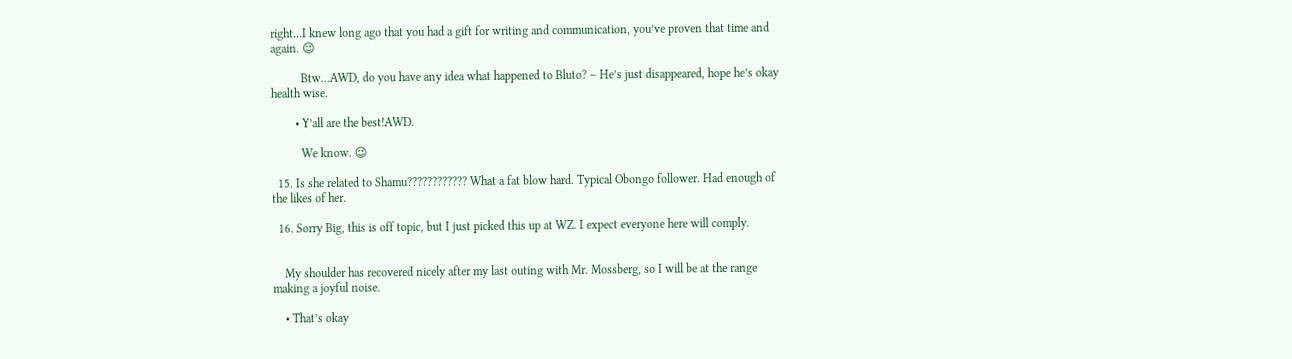right…I knew long ago that you had a gift for writing and communication, you’ve proven that time and again. 😉

          Btw…AWD, do you have any idea what happened to Bluto? – He’s just disappeared, hope he’s okay health wise.

        • Y’all are the best!AWD.

          We know. 😉

  15. Is she related to Shamu???????????? What a fat blow hard. Typical Obongo follower. Had enough of the likes of her.

  16. Sorry Big, this is off topic, but I just picked this up at WZ. I expect everyone here will comply.


    My shoulder has recovered nicely after my last outing with Mr. Mossberg, so I will be at the range making a joyful noise.

    • That’s okay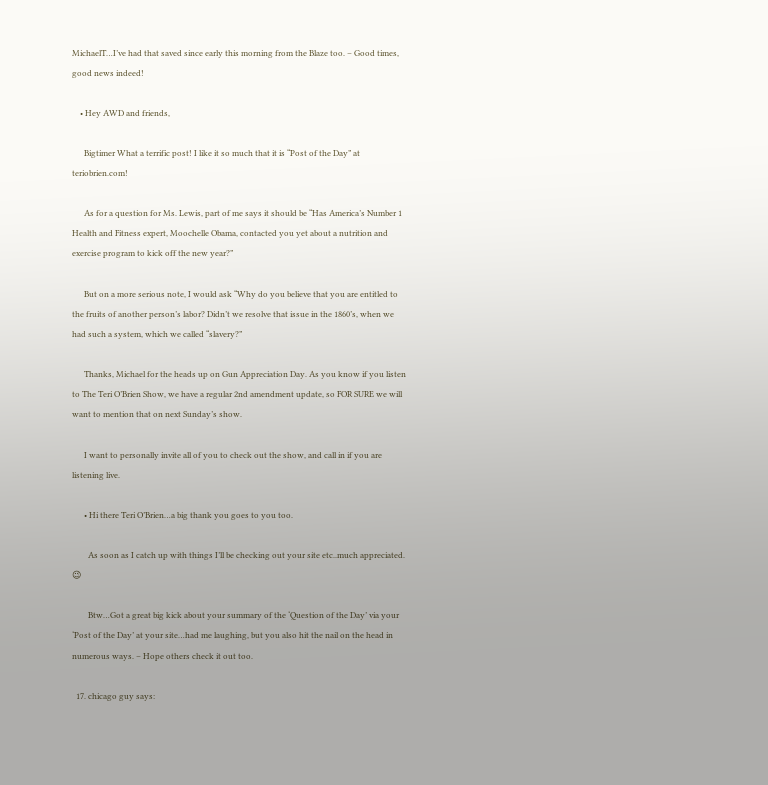MichaelT…I’ve had that saved since early this morning from the Blaze too. – Good times, good news indeed!

    • Hey AWD and friends,

      Bigtimer What a terrific post! I like it so much that it is “Post of the Day” at teriobrien.com!

      As for a question for Ms. Lewis, part of me says it should be “Has America’s Number 1 Health and Fitness expert, Moochelle Obama, contacted you yet about a nutrition and exercise program to kick off the new year?”

      But on a more serious note, I would ask “Why do you believe that you are entitled to the fruits of another person’s labor? Didn’t we resolve that issue in the 1860’s, when we had such a system, which we called “slavery?”

      Thanks, Michael for the heads up on Gun Appreciation Day. As you know if you listen to The Teri O’Brien Show, we have a regular 2nd amendment update, so FOR SURE we will want to mention that on next Sunday’s show.

      I want to personally invite all of you to check out the show, and call in if you are listening live.

      • Hi there Teri O’Brien…a big thank you goes to you too.

        As soon as I catch up with things I’ll be checking out your site etc..much appreciated. 😉

        Btw…Got a great big kick about your summary of the ‘Question of the Day’ via your ‘Post of the Day’ at your site…had me laughing, but you also hit the nail on the head in numerous ways. – Hope others check it out too.

  17. chicago guy says: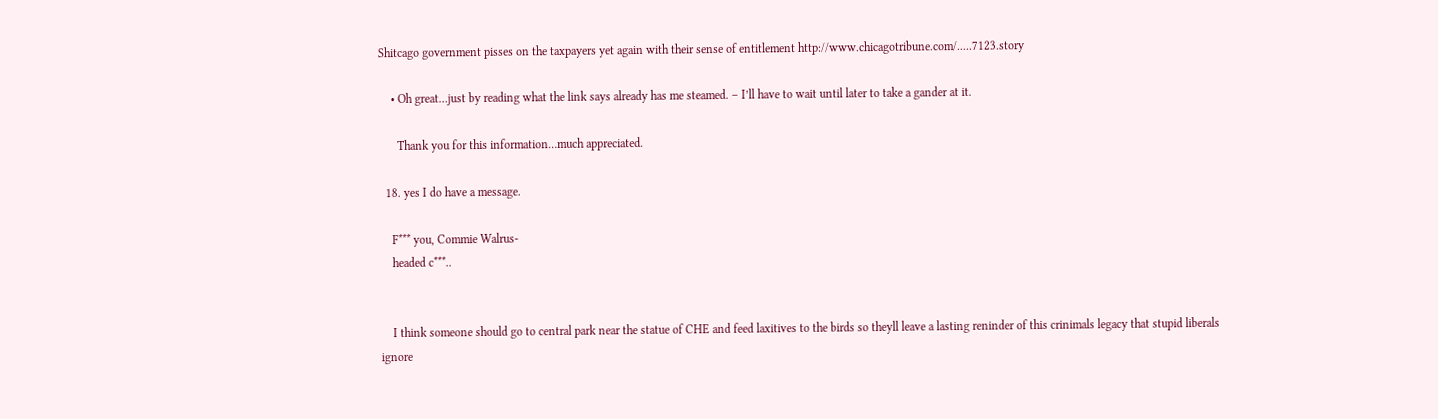Shitcago government pisses on the taxpayers yet again with their sense of entitlement http://www.chicagotribune.com/.....7123.story

    • Oh great…just by reading what the link says already has me steamed. – I’ll have to wait until later to take a gander at it.

      Thank you for this information…much appreciated.

  18. yes I do have a message.

    F*** you, Commie Walrus-
    headed c***..


    I think someone should go to central park near the statue of CHE and feed laxitives to the birds so theyll leave a lasting reninder of this crinimals legacy that stupid liberals ignore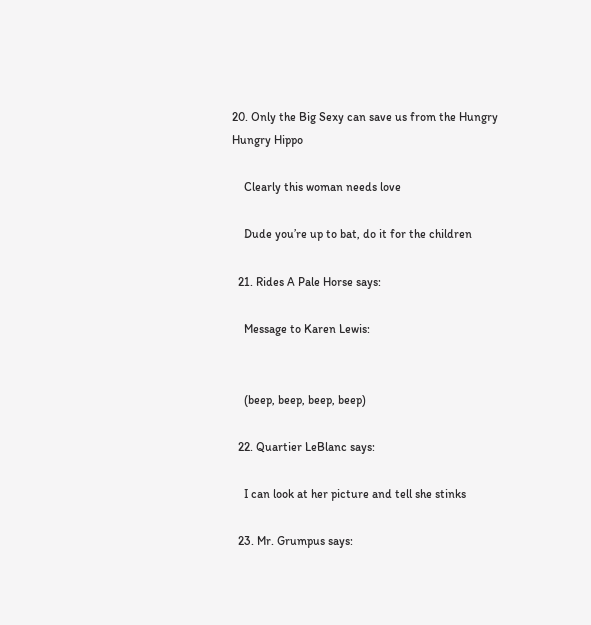20. Only the Big Sexy can save us from the Hungry Hungry Hippo

    Clearly this woman needs love

    Dude you’re up to bat, do it for the children

  21. Rides A Pale Horse says:

    Message to Karen Lewis:


    (beep, beep, beep, beep)

  22. Quartier LeBlanc says:

    I can look at her picture and tell she stinks

  23. Mr. Grumpus says: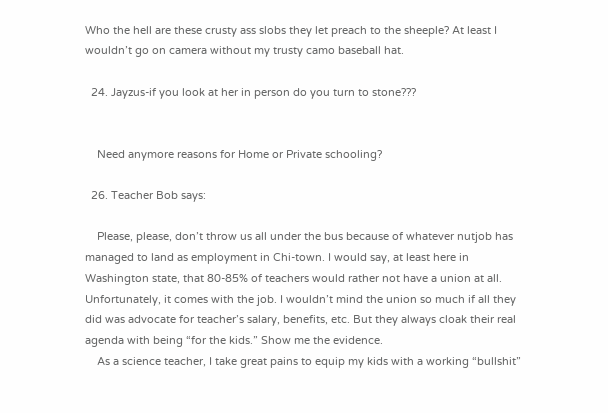Who the hell are these crusty ass slobs they let preach to the sheeple? At least I wouldn’t go on camera without my trusty camo baseball hat.

  24. Jayzus-if you look at her in person do you turn to stone???


    Need anymore reasons for Home or Private schooling?

  26. Teacher Bob says:

    Please, please, don’t throw us all under the bus because of whatever nutjob has managed to land as employment in Chi-town. I would say, at least here in Washington state, that 80-85% of teachers would rather not have a union at all. Unfortunately, it comes with the job. I wouldn’t mind the union so much if all they did was advocate for teacher’s salary, benefits, etc. But they always cloak their real agenda with being “for the kids.” Show me the evidence.
    As a science teacher, I take great pains to equip my kids with a working “bullshit”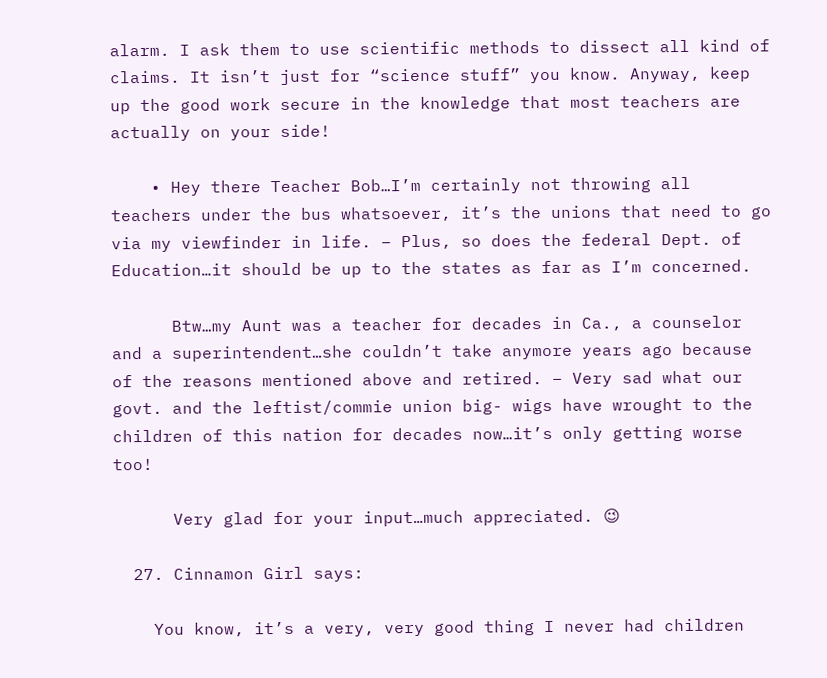alarm. I ask them to use scientific methods to dissect all kind of claims. It isn’t just for “science stuff” you know. Anyway, keep up the good work secure in the knowledge that most teachers are actually on your side!

    • Hey there Teacher Bob…I’m certainly not throwing all teachers under the bus whatsoever, it’s the unions that need to go via my viewfinder in life. – Plus, so does the federal Dept. of Education…it should be up to the states as far as I’m concerned.

      Btw…my Aunt was a teacher for decades in Ca., a counselor and a superintendent…she couldn’t take anymore years ago because of the reasons mentioned above and retired. – Very sad what our govt. and the leftist/commie union big- wigs have wrought to the children of this nation for decades now…it’s only getting worse too!

      Very glad for your input…much appreciated. 😉

  27. Cinnamon Girl says:

    You know, it’s a very, very good thing I never had children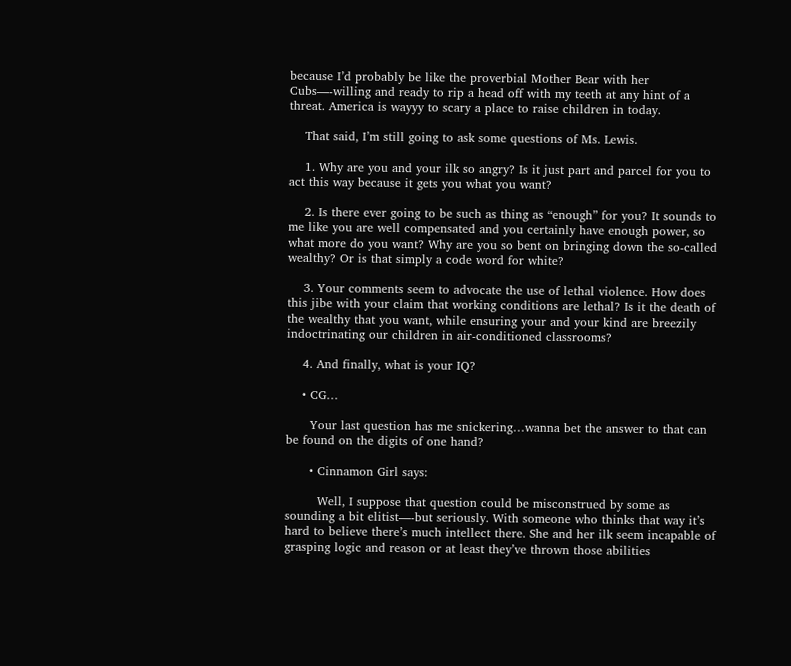because I’d probably be like the proverbial Mother Bear with her Cubs—-willing and ready to rip a head off with my teeth at any hint of a threat. America is wayyy to scary a place to raise children in today.

    That said, I’m still going to ask some questions of Ms. Lewis.

    1. Why are you and your ilk so angry? Is it just part and parcel for you to act this way because it gets you what you want?

    2. Is there ever going to be such as thing as “enough” for you? It sounds to me like you are well compensated and you certainly have enough power, so what more do you want? Why are you so bent on bringing down the so-called wealthy? Or is that simply a code word for white?

    3. Your comments seem to advocate the use of lethal violence. How does this jibe with your claim that working conditions are lethal? Is it the death of the wealthy that you want, while ensuring your and your kind are breezily indoctrinating our children in air-conditioned classrooms?

    4. And finally, what is your IQ?

    • CG…

      Your last question has me snickering…wanna bet the answer to that can be found on the digits of one hand?

      • Cinnamon Girl says:

        Well, I suppose that question could be misconstrued by some as sounding a bit elitist—-but seriously. With someone who thinks that way it’s hard to believe there’s much intellect there. She and her ilk seem incapable of grasping logic and reason or at least they’ve thrown those abilities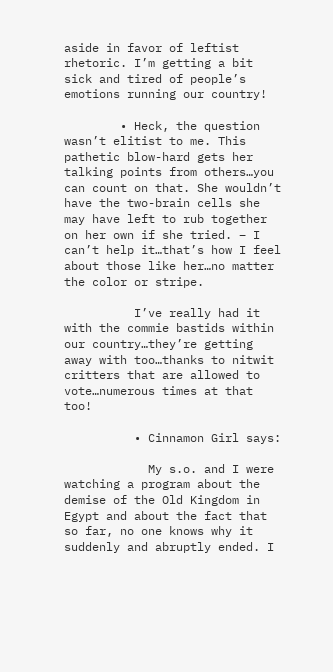aside in favor of leftist rhetoric. I’m getting a bit sick and tired of people’s emotions running our country!

        • Heck, the question wasn’t elitist to me. This pathetic blow-hard gets her talking points from others…you can count on that. She wouldn’t have the two-brain cells she may have left to rub together on her own if she tried. – I can’t help it…that’s how I feel about those like her…no matter the color or stripe.

          I’ve really had it with the commie bastids within our country…they’re getting away with too…thanks to nitwit critters that are allowed to vote…numerous times at that too!

          • Cinnamon Girl says:

            My s.o. and I were watching a program about the demise of the Old Kingdom in Egypt and about the fact that so far, no one knows why it suddenly and abruptly ended. I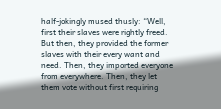half-jokingly mused thusly: “Well, first their slaves were rightly freed. But then, they provided the former slaves with their every want and need. Then, they imported everyone from everywhere. Then, they let them vote without first requiring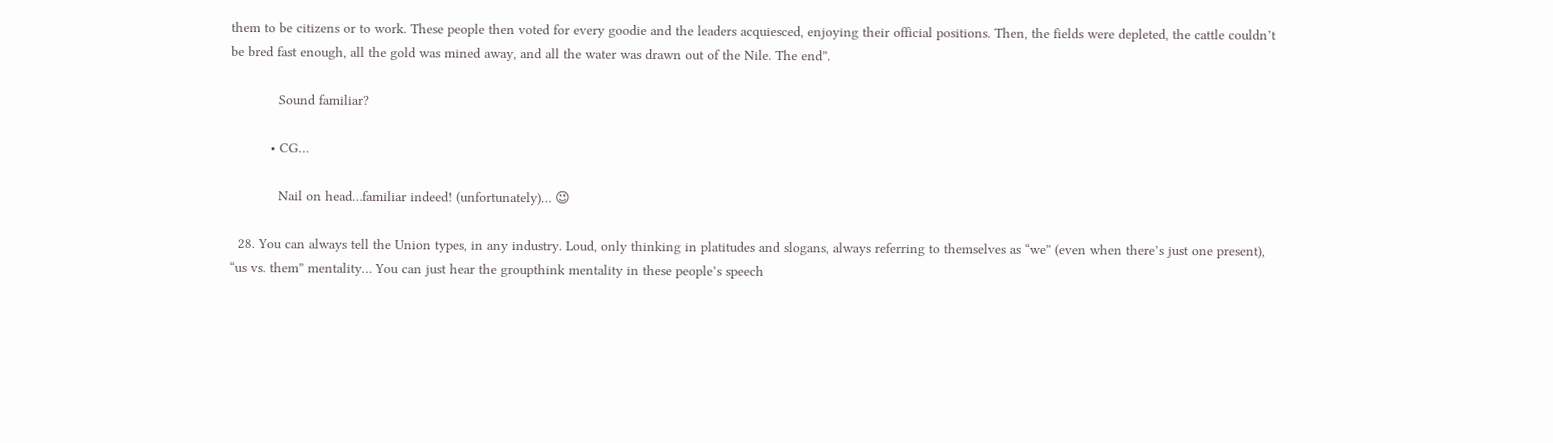them to be citizens or to work. These people then voted for every goodie and the leaders acquiesced, enjoying their official positions. Then, the fields were depleted, the cattle couldn’t be bred fast enough, all the gold was mined away, and all the water was drawn out of the Nile. The end”.

            Sound familiar?

          • CG…

            Nail on head…familiar indeed! (unfortunately)… 😉

  28. You can always tell the Union types, in any industry. Loud, only thinking in platitudes and slogans, always referring to themselves as “we” (even when there’s just one present), “us vs. them” mentality… You can just hear the groupthink mentality in these people’s speech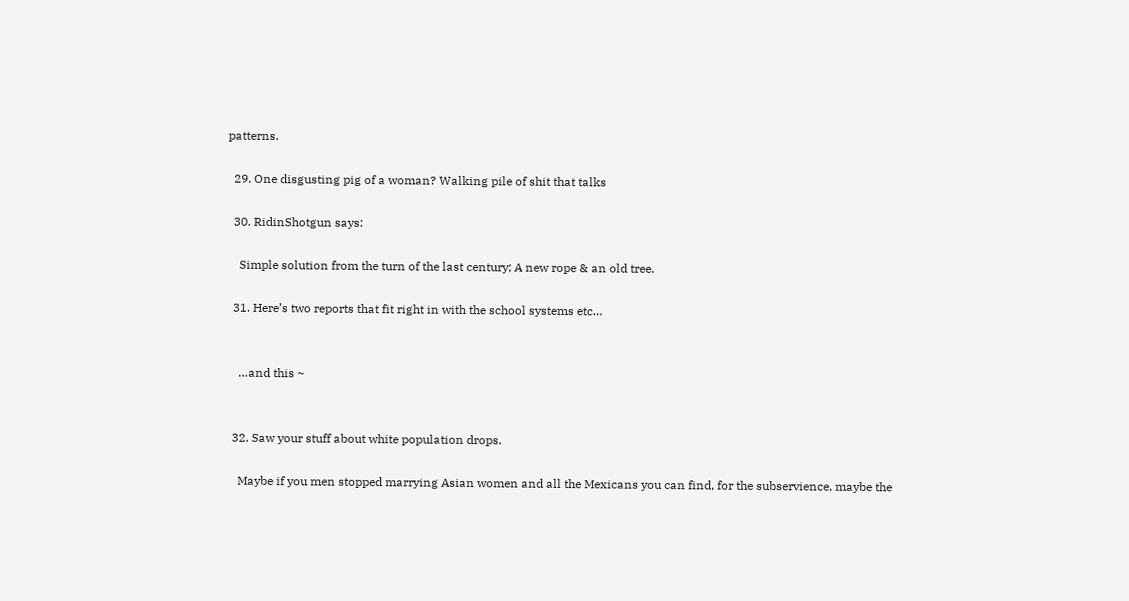patterns.

  29. One disgusting pig of a woman? Walking pile of shit that talks

  30. RidinShotgun says:

    Simple solution from the turn of the last century; A new rope & an old tree.

  31. Here’s two reports that fit right in with the school systems etc…


    …and this ~


  32. Saw your stuff about white population drops.

    Maybe if you men stopped marrying Asian women and all the Mexicans you can find, for the subservience, maybe the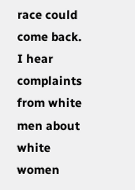race could come back. I hear complaints from white men about white women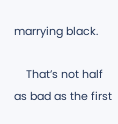marrying black.

    That’s not half as bad as the first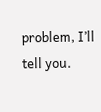problem, I’ll tell you.